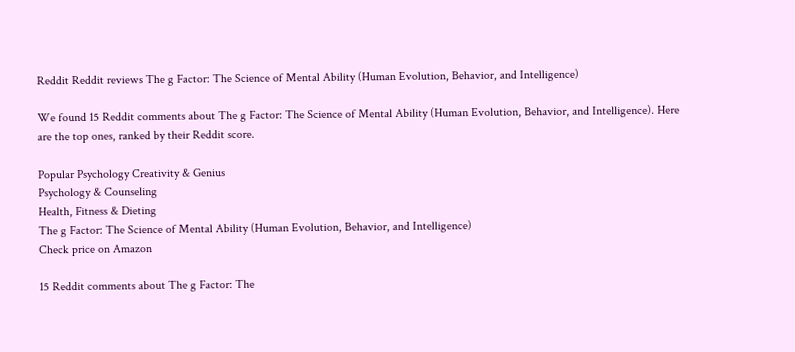Reddit Reddit reviews The g Factor: The Science of Mental Ability (Human Evolution, Behavior, and Intelligence)

We found 15 Reddit comments about The g Factor: The Science of Mental Ability (Human Evolution, Behavior, and Intelligence). Here are the top ones, ranked by their Reddit score.

Popular Psychology Creativity & Genius
Psychology & Counseling
Health, Fitness & Dieting
The g Factor: The Science of Mental Ability (Human Evolution, Behavior, and Intelligence)
Check price on Amazon

15 Reddit comments about The g Factor: The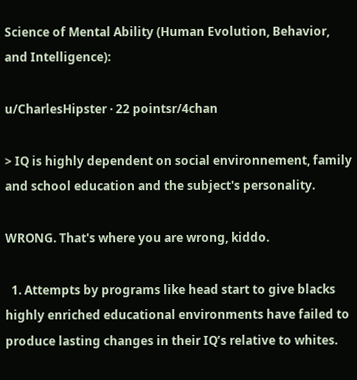Science of Mental Ability (Human Evolution, Behavior, and Intelligence):

u/CharlesHipster · 22 pointsr/4chan

> IQ is highly dependent on social environnement, family and school education and the subject's personality.

WRONG. That's where you are wrong, kiddo.

  1. Attempts by programs like head start to give blacks highly enriched educational environments have failed to produce lasting changes in their IQ’s relative to whites.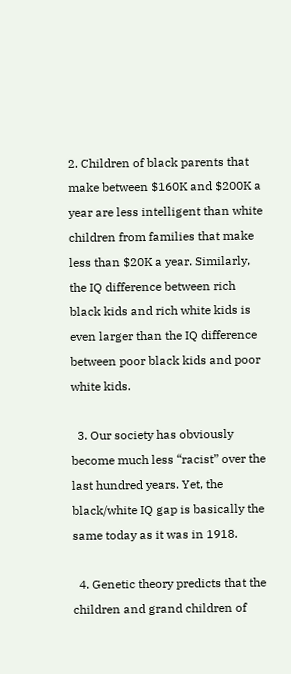2. Children of black parents that make between $160K and $200K a year are less intelligent than white children from families that make less than $20K a year. Similarly, the IQ difference between rich black kids and rich white kids is even larger than the IQ difference between poor black kids and poor white kids.

  3. Our society has obviously become much less “racist” over the last hundred years. Yet, the black/white IQ gap is basically the same today as it was in 1918.

  4. Genetic theory predicts that the children and grand children of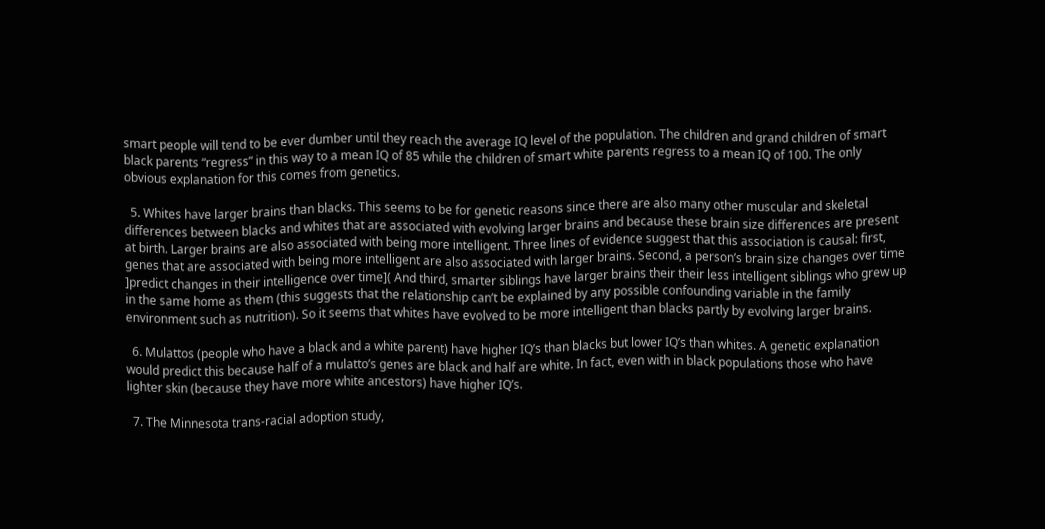smart people will tend to be ever dumber until they reach the average IQ level of the population. The children and grand children of smart black parents “regress” in this way to a mean IQ of 85 while the children of smart white parents regress to a mean IQ of 100. The only obvious explanation for this comes from genetics.

  5. Whites have larger brains than blacks. This seems to be for genetic reasons since there are also many other muscular and skeletal differences between blacks and whites that are associated with evolving larger brains and because these brain size differences are present at birth. Larger brains are also associated with being more intelligent. Three lines of evidence suggest that this association is causal: first, genes that are associated with being more intelligent are also associated with larger brains. Second, a person’s brain size changes over time ]predict changes in their intelligence over time]( And third, smarter siblings have larger brains their their less intelligent siblings who grew up in the same home as them (this suggests that the relationship can’t be explained by any possible confounding variable in the family environment such as nutrition). So it seems that whites have evolved to be more intelligent than blacks partly by evolving larger brains.

  6. Mulattos (people who have a black and a white parent) have higher IQ’s than blacks but lower IQ’s than whites. A genetic explanation would predict this because half of a mulatto’s genes are black and half are white. In fact, even with in black populations those who have lighter skin (because they have more white ancestors) have higher IQ’s.

  7. The Minnesota trans-racial adoption study,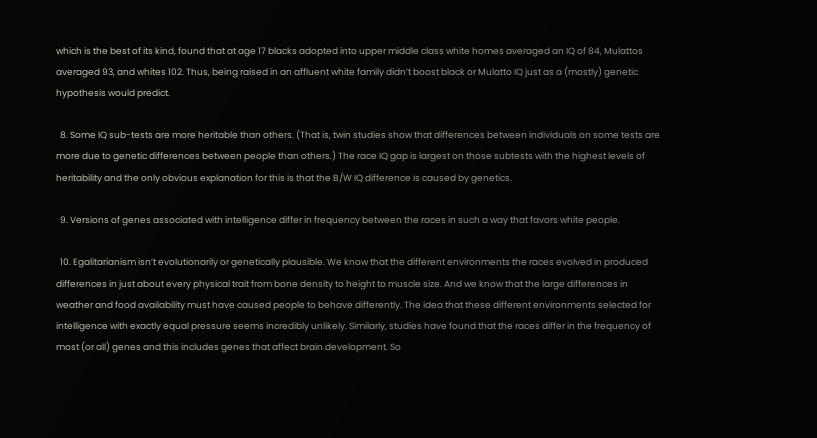which is the best of its kind, found that at age 17 blacks adopted into upper middle class white homes averaged an IQ of 84, Mulattos averaged 93, and whites 102. Thus, being raised in an affluent white family didn’t boost black or Mulatto IQ just as a (mostly) genetic hypothesis would predict.

  8. Some IQ sub-tests are more heritable than others. (That is, twin studies show that differences between individuals on some tests are more due to genetic differences between people than others.) The race IQ gap is largest on those subtests with the highest levels of heritability and the only obvious explanation for this is that the B/W IQ difference is caused by genetics.

  9. Versions of genes associated with intelligence differ in frequency between the races in such a way that favors white people.

  10. Egalitarianism isn’t evolutionarily or genetically plausible. We know that the different environments the races evolved in produced differences in just about every physical trait from bone density to height to muscle size. And we know that the large differences in weather and food availability must have caused people to behave differently. The idea that these different environments selected for intelligence with exactly equal pressure seems incredibly unlikely. Similarly, studies have found that the races differ in the frequency of most (or all) genes and this includes genes that affect brain development. So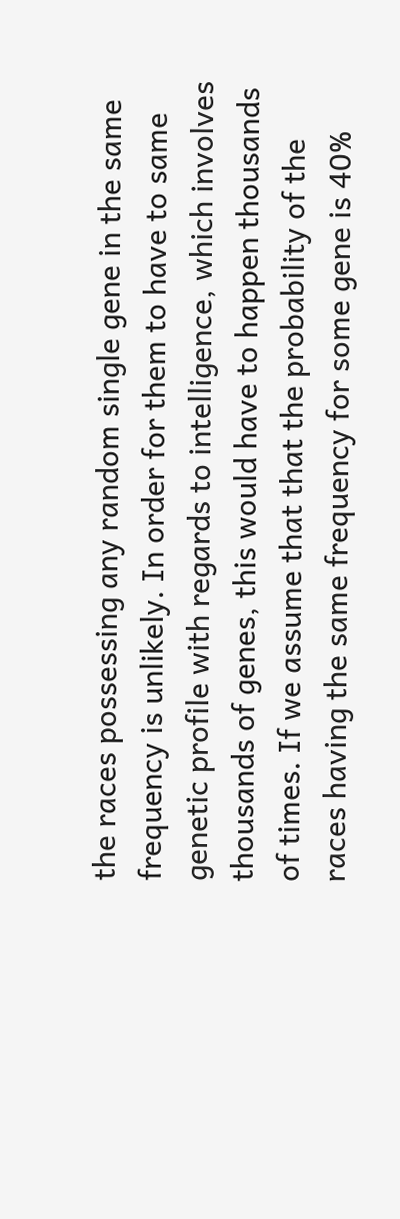the races possessing any random single gene in the same frequency is unlikely. In order for them to have to same genetic profile with regards to intelligence, which involves thousands of genes, this would have to happen thousands of times. If we assume that that the probability of the races having the same frequency for some gene is 40%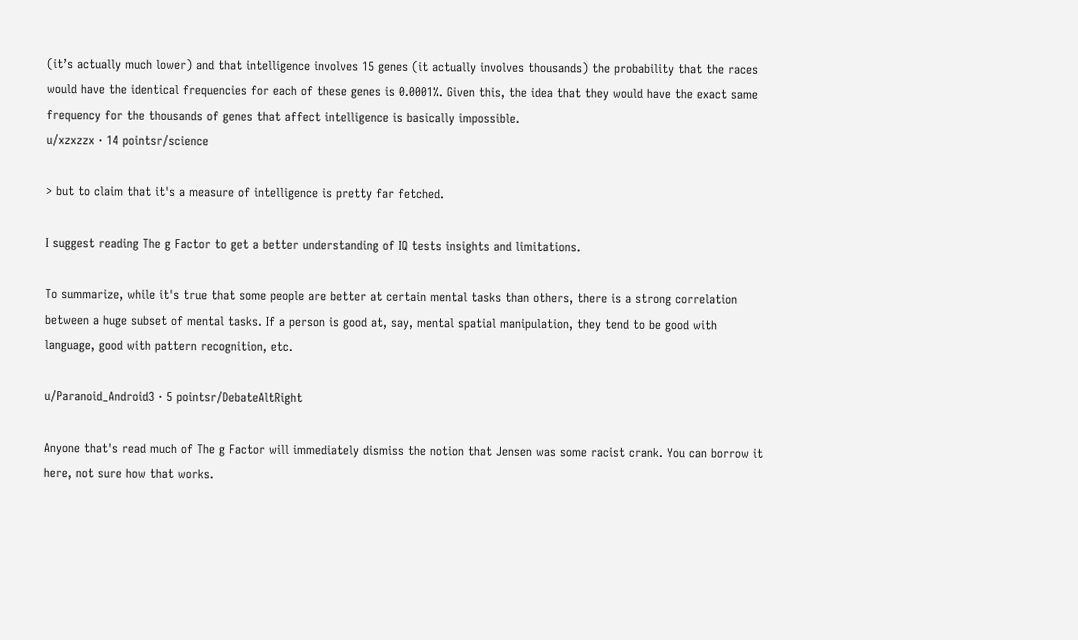(it’s actually much lower) and that intelligence involves 15 genes (it actually involves thousands) the probability that the races would have the identical frequencies for each of these genes is 0.0001%. Given this, the idea that they would have the exact same frequency for the thousands of genes that affect intelligence is basically impossible.
u/xzxzzx · 14 pointsr/science

> but to claim that it's a measure of intelligence is pretty far fetched.

I suggest reading The g Factor to get a better understanding of IQ tests insights and limitations.

To summarize, while it's true that some people are better at certain mental tasks than others, there is a strong correlation between a huge subset of mental tasks. If a person is good at, say, mental spatial manipulation, they tend to be good with language, good with pattern recognition, etc.

u/Paranoid_Android3 · 5 pointsr/DebateAltRight

Anyone that's read much of The g Factor will immediately dismiss the notion that Jensen was some racist crank. You can borrow it here, not sure how that works.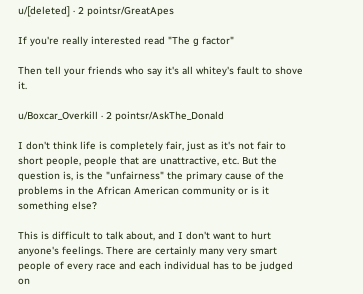u/[deleted] · 2 pointsr/GreatApes

If you're really interested read "The g factor"

Then tell your friends who say it's all whitey's fault to shove it.

u/Boxcar_Overkill · 2 pointsr/AskThe_Donald

I don't think life is completely fair, just as it's not fair to short people, people that are unattractive, etc. But the question is, is the "unfairness" the primary cause of the problems in the African American community or is it something else?

This is difficult to talk about, and I don't want to hurt anyone's feelings. There are certainly many very smart people of every race and each individual has to be judged on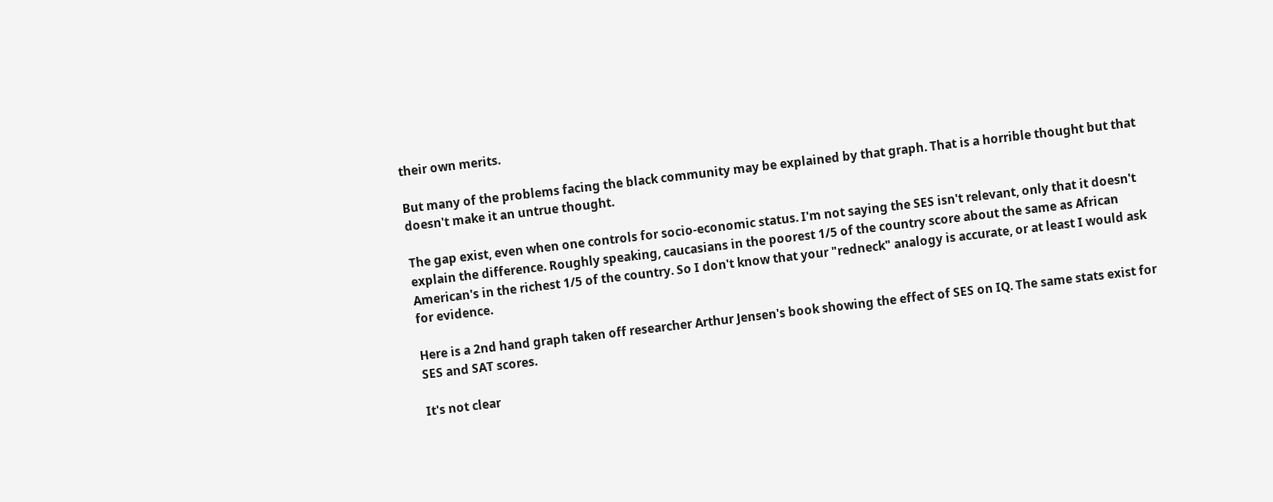their own merits.

But many of the problems facing the black community may be explained by that graph. That is a horrible thought but that doesn't make it an untrue thought.

The gap exist, even when one controls for socio-economic status. I'm not saying the SES isn't relevant, only that it doesn't explain the difference. Roughly speaking, caucasians in the poorest 1/5 of the country score about the same as African American's in the richest 1/5 of the country. So I don't know that your "redneck" analogy is accurate, or at least I would ask for evidence.

Here is a 2nd hand graph taken off researcher Arthur Jensen's book showing the effect of SES on IQ. The same stats exist for SES and SAT scores.

It's not clear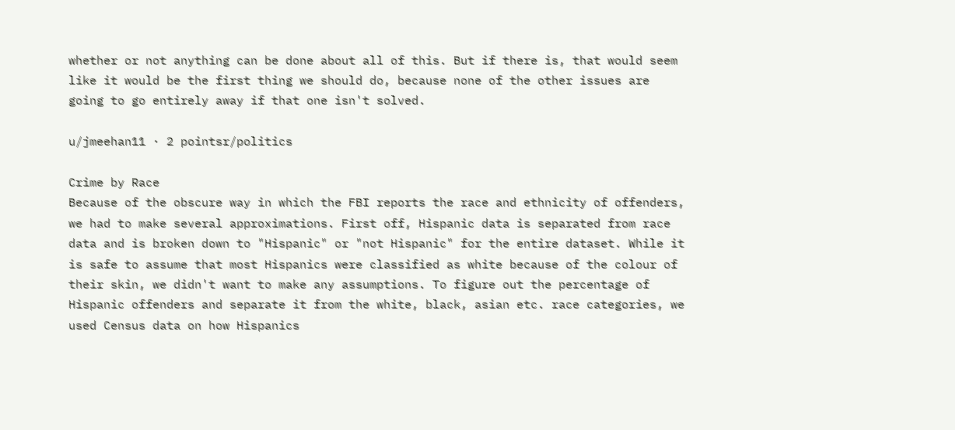whether or not anything can be done about all of this. But if there is, that would seem like it would be the first thing we should do, because none of the other issues are going to go entirely away if that one isn't solved.

u/jmeehan11 · 2 pointsr/politics

Crime by Race
Because of the obscure way in which the FBI reports the race and ethnicity of offenders, we had to make several approximations. First off, Hispanic data is separated from race data and is broken down to "Hispanic" or "not Hispanic" for the entire dataset. While it is safe to assume that most Hispanics were classified as white because of the colour of their skin, we didn't want to make any assumptions. To figure out the percentage of Hispanic offenders and separate it from the white, black, asian etc. race categories, we used Census data on how Hispanics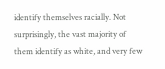identify themselves racially. Not surprisingly, the vast majority of them identify as white, and very few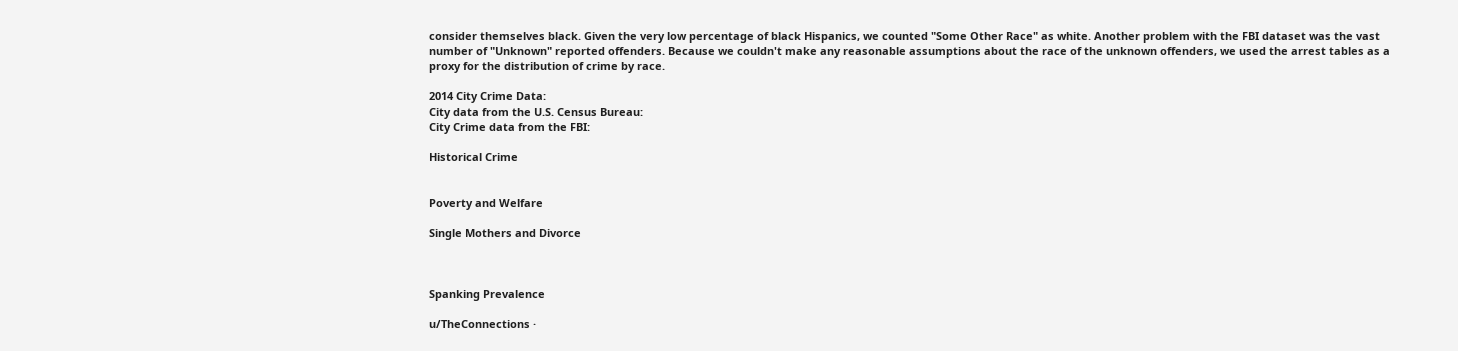consider themselves black. Given the very low percentage of black Hispanics, we counted "Some Other Race" as white. Another problem with the FBI dataset was the vast number of "Unknown" reported offenders. Because we couldn't make any reasonable assumptions about the race of the unknown offenders, we used the arrest tables as a proxy for the distribution of crime by race.

2014 City Crime Data:
City data from the U.S. Census Bureau:
City Crime data from the FBI:

Historical Crime


Poverty and Welfare

Single Mothers and Divorce



Spanking Prevalence

u/TheConnections ·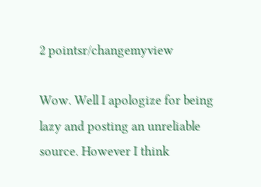2 pointsr/changemyview

Wow. Well I apologize for being lazy and posting an unreliable source. However I think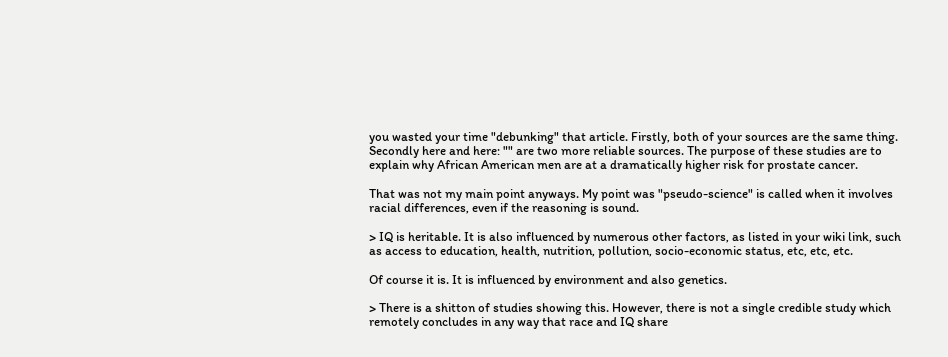you wasted your time "debunking" that article. Firstly, both of your sources are the same thing. Secondly here and here: "" are two more reliable sources. The purpose of these studies are to explain why African American men are at a dramatically higher risk for prostate cancer.

That was not my main point anyways. My point was "pseudo-science" is called when it involves racial differences, even if the reasoning is sound.

> IQ is heritable. It is also influenced by numerous other factors, as listed in your wiki link, such as access to education, health, nutrition, pollution, socio-economic status, etc, etc, etc.

Of course it is. It is influenced by environment and also genetics.

> There is a shitton of studies showing this. However, there is not a single credible study which remotely concludes in any way that race and IQ share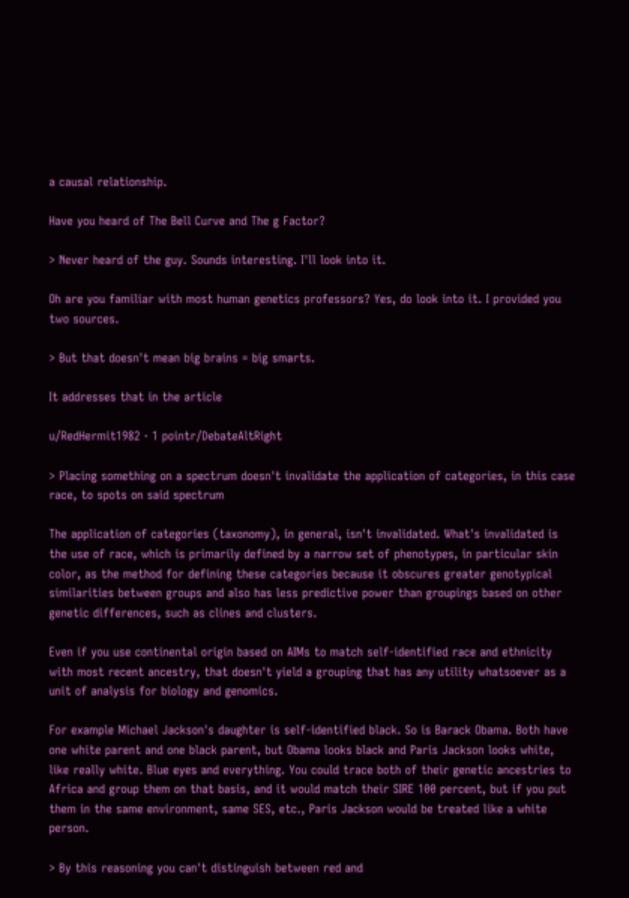a causal relationship.

Have you heard of The Bell Curve and The g Factor?

> Never heard of the guy. Sounds interesting. I'll look into it.

Oh are you familiar with most human genetics professors? Yes, do look into it. I provided you two sources.

> But that doesn't mean big brains = big smarts.

It addresses that in the article

u/RedHermit1982 · 1 pointr/DebateAltRight

> Placing something on a spectrum doesn't invalidate the application of categories, in this case race, to spots on said spectrum

The application of categories (taxonomy), in general, isn't invalidated. What's invalidated is the use of race, which is primarily defined by a narrow set of phenotypes, in particular skin color, as the method for defining these categories because it obscures greater genotypical similarities between groups and also has less predictive power than groupings based on other genetic differences, such as clines and clusters.

Even if you use continental origin based on AIMs to match self-identified race and ethnicity with most recent ancestry, that doesn't yield a grouping that has any utility whatsoever as a unit of analysis for biology and genomics.

For example Michael Jackson's daughter is self-identified black. So is Barack Obama. Both have one white parent and one black parent, but Obama looks black and Paris Jackson looks white, like really white. Blue eyes and everything. You could trace both of their genetic ancestries to Africa and group them on that basis, and it would match their SIRE 100 percent, but if you put them in the same environment, same SES, etc., Paris Jackson would be treated like a white person.

> By this reasoning you can't distinguish between red and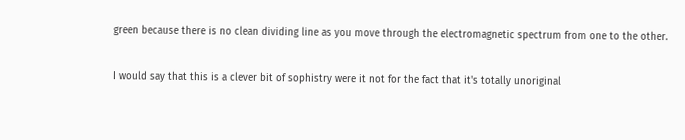green because there is no clean dividing line as you move through the electromagnetic spectrum from one to the other.

I would say that this is a clever bit of sophistry were it not for the fact that it's totally unoriginal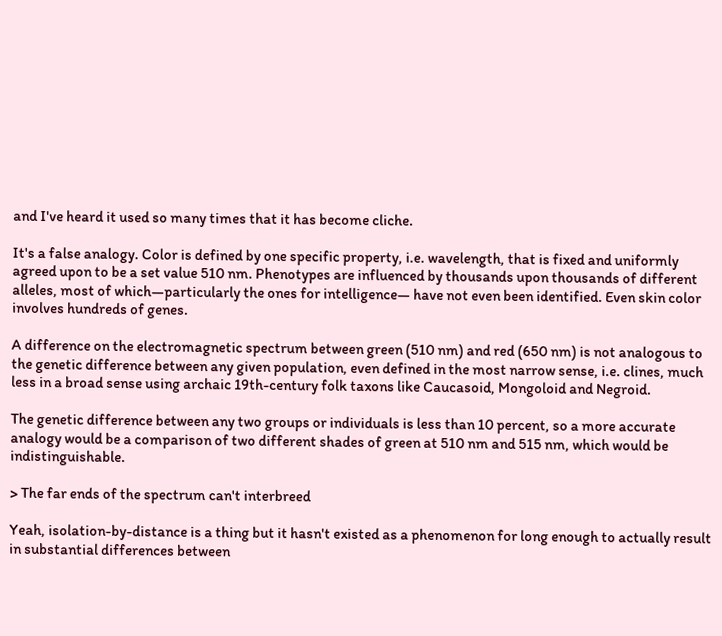and I've heard it used so many times that it has become cliche.

It's a false analogy. Color is defined by one specific property, i.e. wavelength, that is fixed and uniformly agreed upon to be a set value 510 nm. Phenotypes are influenced by thousands upon thousands of different alleles, most of which—particularly the ones for intelligence— have not even been identified. Even skin color involves hundreds of genes.

A difference on the electromagnetic spectrum between green (510 nm) and red (650 nm) is not analogous to the genetic difference between any given population, even defined in the most narrow sense, i.e. clines, much less in a broad sense using archaic 19th-century folk taxons like Caucasoid, Mongoloid and Negroid.

The genetic difference between any two groups or individuals is less than 10 percent, so a more accurate analogy would be a comparison of two different shades of green at 510 nm and 515 nm, which would be indistinguishable.

> The far ends of the spectrum can't interbreed

Yeah, isolation-by-distance is a thing but it hasn't existed as a phenomenon for long enough to actually result in substantial differences between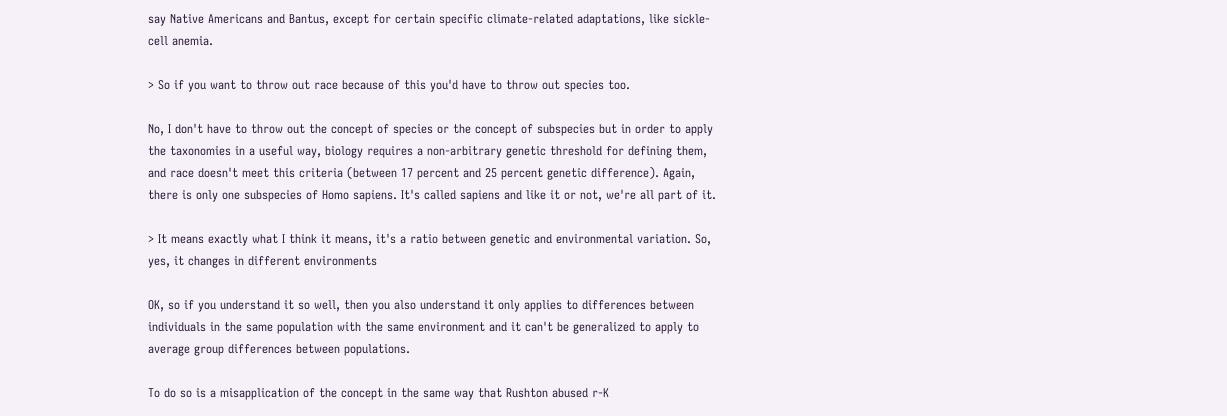say Native Americans and Bantus, except for certain specific climate-related adaptations, like sickle-cell anemia.

> So if you want to throw out race because of this you'd have to throw out species too.

No, I don't have to throw out the concept of species or the concept of subspecies but in order to apply the taxonomies in a useful way, biology requires a non-arbitrary genetic threshold for defining them, and race doesn't meet this criteria (between 17 percent and 25 percent genetic difference). Again, there is only one subspecies of Homo sapiens. It's called sapiens and like it or not, we're all part of it.

> It means exactly what I think it means, it's a ratio between genetic and environmental variation. So, yes, it changes in different environments

OK, so if you understand it so well, then you also understand it only applies to differences between individuals in the same population with the same environment and it can't be generalized to apply to average group differences between populations.

To do so is a misapplication of the concept in the same way that Rushton abused r-K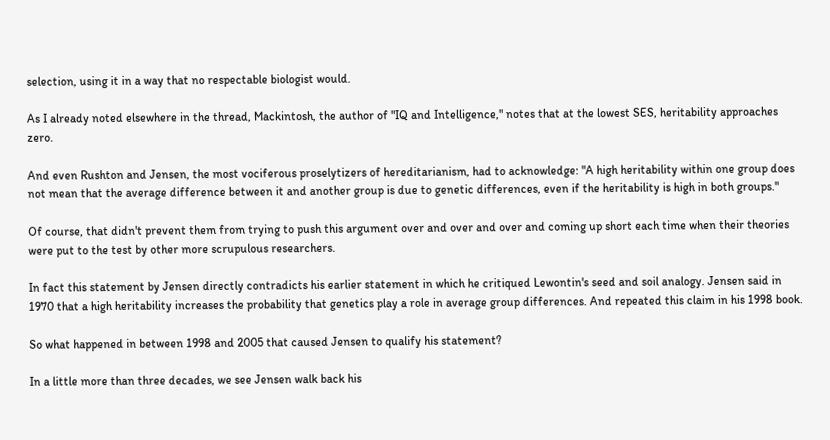selection, using it in a way that no respectable biologist would.

As I already noted elsewhere in the thread, Mackintosh, the author of "IQ and Intelligence," notes that at the lowest SES, heritability approaches zero.

And even Rushton and Jensen, the most vociferous proselytizers of hereditarianism, had to acknowledge: "A high heritability within one group does not mean that the average difference between it and another group is due to genetic differences, even if the heritability is high in both groups."

Of course, that didn't prevent them from trying to push this argument over and over and over and coming up short each time when their theories were put to the test by other more scrupulous researchers.

In fact this statement by Jensen directly contradicts his earlier statement in which he critiqued Lewontin's seed and soil analogy. Jensen said in 1970 that a high heritability increases the probability that genetics play a role in average group differences. And repeated this claim in his 1998 book.

So what happened in between 1998 and 2005 that caused Jensen to qualify his statement?

In a little more than three decades, we see Jensen walk back his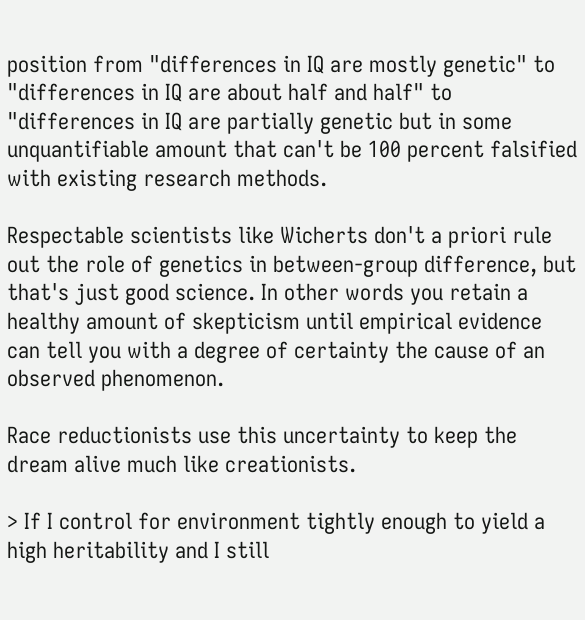position from "differences in IQ are mostly genetic" to "differences in IQ are about half and half" to "differences in IQ are partially genetic but in some unquantifiable amount that can't be 100 percent falsified with existing research methods.

Respectable scientists like Wicherts don't a priori rule out the role of genetics in between-group difference, but that's just good science. In other words you retain a healthy amount of skepticism until empirical evidence can tell you with a degree of certainty the cause of an observed phenomenon.

Race reductionists use this uncertainty to keep the dream alive much like creationists.

> If I control for environment tightly enough to yield a high heritability and I still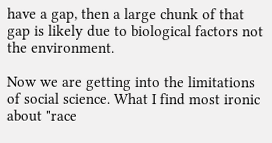have a gap, then a large chunk of that gap is likely due to biological factors not the environment.

Now we are getting into the limitations of social science. What I find most ironic about "race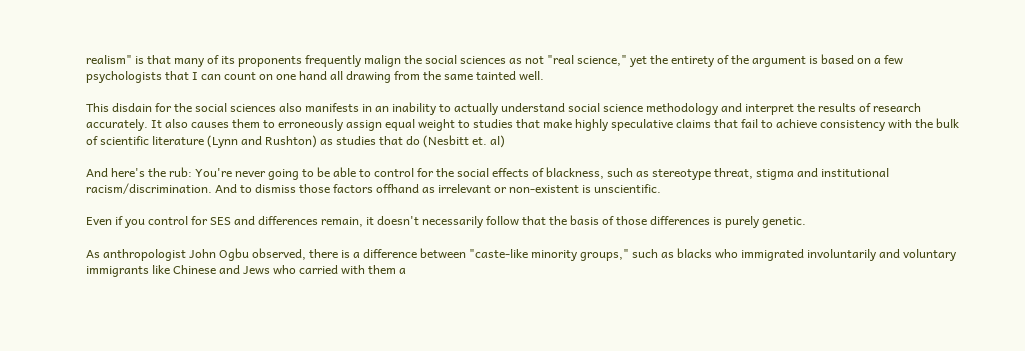realism" is that many of its proponents frequently malign the social sciences as not "real science," yet the entirety of the argument is based on a few psychologists that I can count on one hand all drawing from the same tainted well.

This disdain for the social sciences also manifests in an inability to actually understand social science methodology and interpret the results of research accurately. It also causes them to erroneously assign equal weight to studies that make highly speculative claims that fail to achieve consistency with the bulk of scientific literature (Lynn and Rushton) as studies that do (Nesbitt et. al)

And here's the rub: You're never going to be able to control for the social effects of blackness, such as stereotype threat, stigma and institutional racism/discrimination. And to dismiss those factors offhand as irrelevant or non-existent is unscientific.

Even if you control for SES and differences remain, it doesn't necessarily follow that the basis of those differences is purely genetic.

As anthropologist John Ogbu observed, there is a difference between "caste-like minority groups," such as blacks who immigrated involuntarily and voluntary immigrants like Chinese and Jews who carried with them a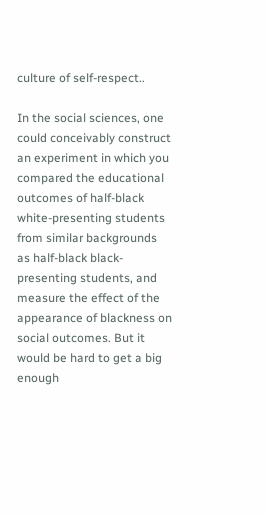culture of self-respect..

In the social sciences, one could conceivably construct an experiment in which you compared the educational outcomes of half-black white-presenting students from similar backgrounds as half-black black-presenting students, and measure the effect of the appearance of blackness on social outcomes. But it would be hard to get a big enough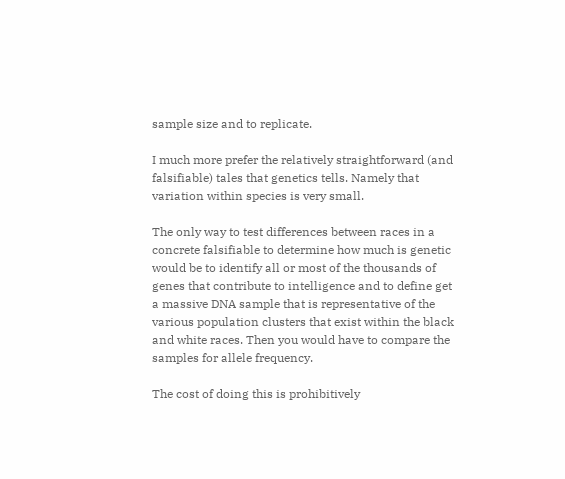sample size and to replicate.

I much more prefer the relatively straightforward (and falsifiable) tales that genetics tells. Namely that variation within species is very small.

The only way to test differences between races in a concrete falsifiable to determine how much is genetic would be to identify all or most of the thousands of genes that contribute to intelligence and to define get a massive DNA sample that is representative of the various population clusters that exist within the black and white races. Then you would have to compare the samples for allele frequency.

The cost of doing this is prohibitively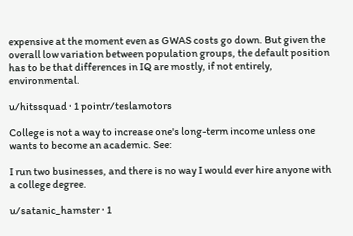expensive at the moment even as GWAS costs go down. But given the overall low variation between population groups, the default position has to be that differences in IQ are mostly, if not entirely, environmental.

u/hitssquad · 1 pointr/teslamotors

College is not a way to increase one's long-term income unless one wants to become an academic. See:

I run two businesses, and there is no way I would ever hire anyone with a college degree.

u/satanic_hamster · 1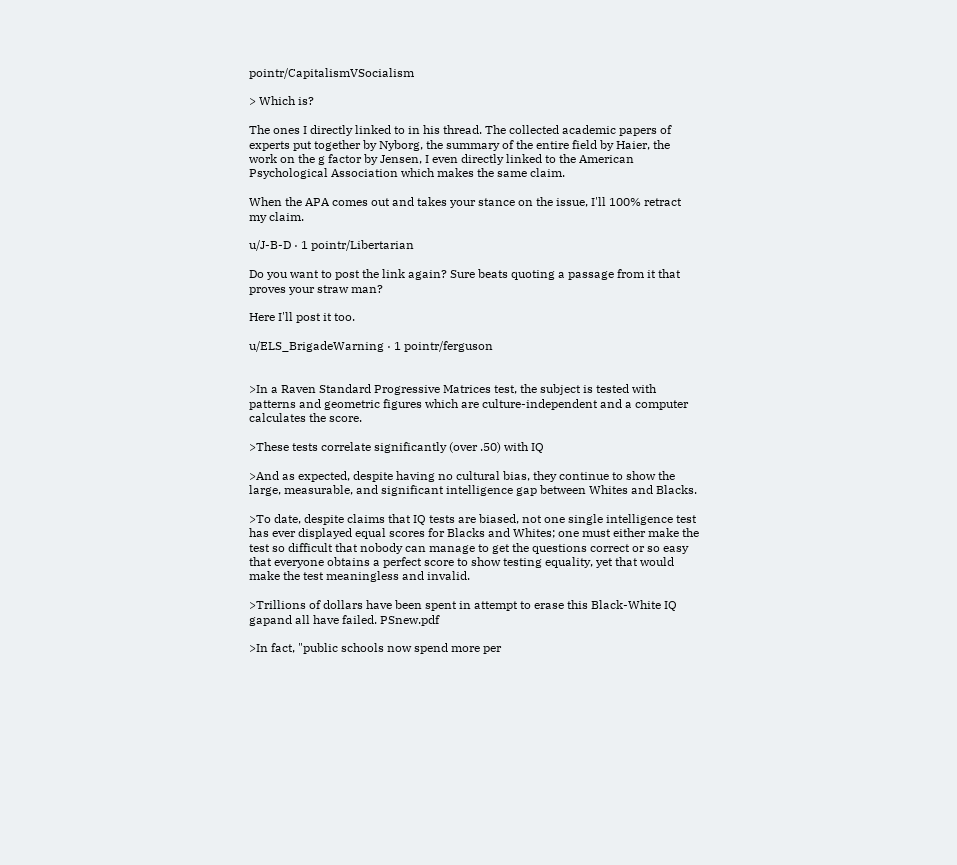pointr/CapitalismVSocialism

> Which is?

The ones I directly linked to in his thread. The collected academic papers of experts put together by Nyborg, the summary of the entire field by Haier, the work on the g factor by Jensen, I even directly linked to the American Psychological Association which makes the same claim.

When the APA comes out and takes your stance on the issue, I'll 100% retract my claim.

u/J-B-D · 1 pointr/Libertarian

Do you want to post the link again? Sure beats quoting a passage from it that proves your straw man?

Here I'll post it too.

u/ELS_BrigadeWarning · 1 pointr/ferguson


>In a Raven Standard Progressive Matrices test, the subject is tested with patterns and geometric figures which are culture-independent and a computer calculates the score.

>These tests correlate significantly (over .50) with IQ

>And as expected, despite having no cultural bias, they continue to show the large, measurable, and significant intelligence gap between Whites and Blacks.

>To date, despite claims that IQ tests are biased, not one single intelligence test has ever displayed equal scores for Blacks and Whites; one must either make the test so difficult that nobody can manage to get the questions correct or so easy that everyone obtains a perfect score to show testing equality, yet that would make the test meaningless and invalid.

>Trillions of dollars have been spent in attempt to erase this Black-White IQ gapand all have failed. PSnew.pdf

>In fact, "public schools now spend more per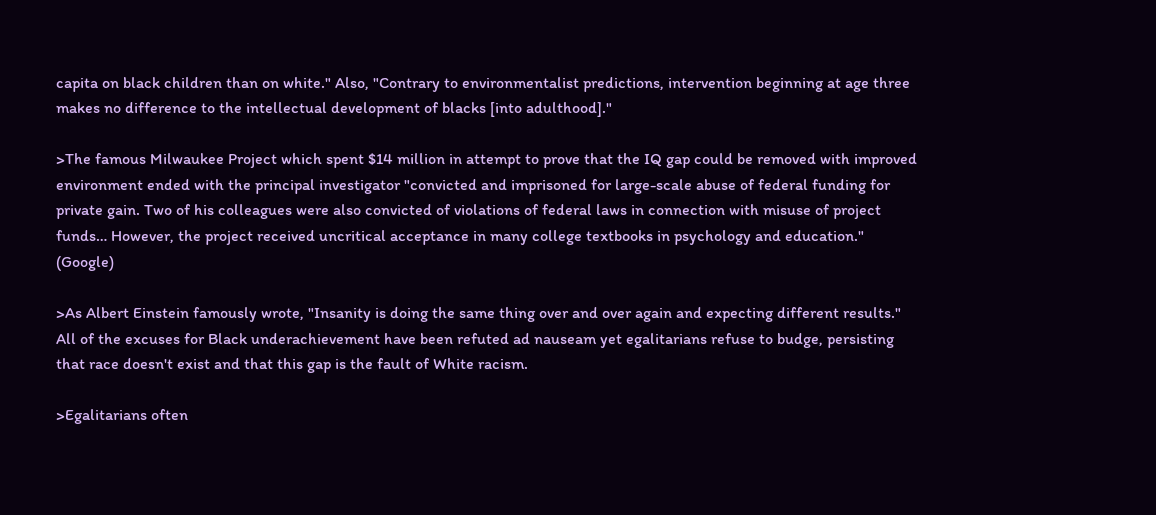capita on black children than on white." Also, "Contrary to environmentalist predictions, intervention beginning at age three makes no difference to the intellectual development of blacks [into adulthood]."

>The famous Milwaukee Project which spent $14 million in attempt to prove that the IQ gap could be removed with improved environment ended with the principal investigator "convicted and imprisoned for large-scale abuse of federal funding for private gain. Two of his colleagues were also convicted of violations of federal laws in connection with misuse of project funds… However, the project received uncritical acceptance in many college textbooks in psychology and education." (Google)

>As Albert Einstein famously wrote, "Insanity is doing the same thing over and over again and expecting different results." All of the excuses for Black underachievement have been refuted ad nauseam yet egalitarians refuse to budge, persisting that race doesn't exist and that this gap is the fault of White racism.

>Egalitarians often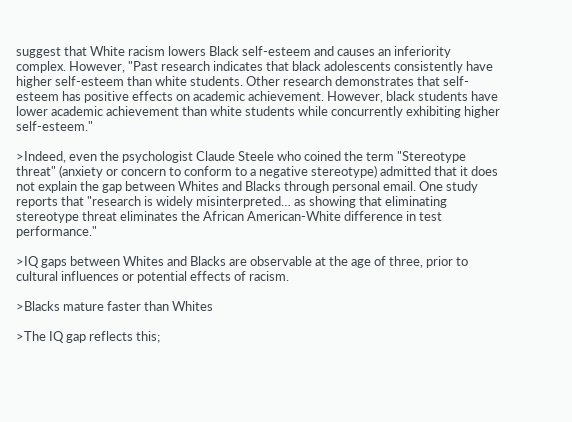suggest that White racism lowers Black self-esteem and causes an inferiority complex. However, "Past research indicates that black adolescents consistently have higher self-esteem than white students. Other research demonstrates that self-esteem has positive effects on academic achievement. However, black students have lower academic achievement than white students while concurrently exhibiting higher self-esteem."

>Indeed, even the psychologist Claude Steele who coined the term "Stereotype threat" (anxiety or concern to conform to a negative stereotype) admitted that it does not explain the gap between Whites and Blacks through personal email. One study reports that "research is widely misinterpreted… as showing that eliminating stereotype threat eliminates the African American-White difference in test performance."

>IQ gaps between Whites and Blacks are observable at the age of three, prior to cultural influences or potential effects of racism.

>Blacks mature faster than Whites

>The IQ gap reflects this;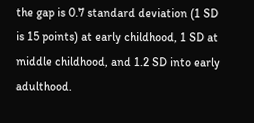the gap is 0.7 standard deviation (1 SD is 15 points) at early childhood, 1 SD at middle childhood, and 1.2 SD into early adulthood.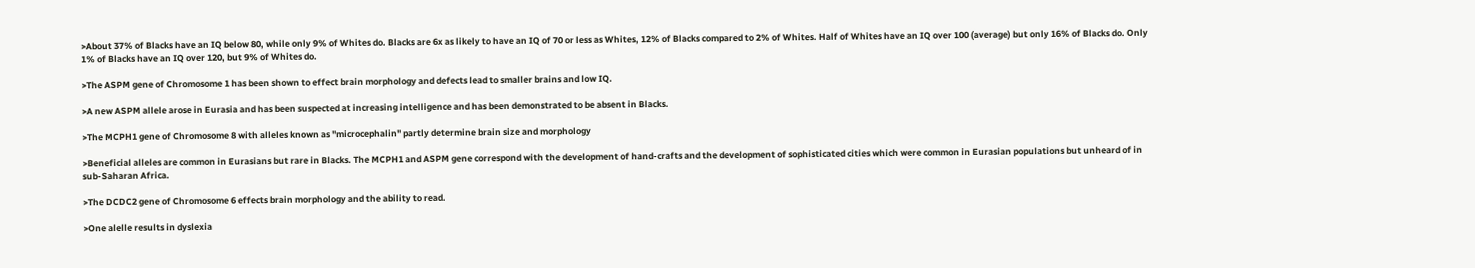>About 37% of Blacks have an IQ below 80, while only 9% of Whites do. Blacks are 6x as likely to have an IQ of 70 or less as Whites, 12% of Blacks compared to 2% of Whites. Half of Whites have an IQ over 100 (average) but only 16% of Blacks do. Only 1% of Blacks have an IQ over 120, but 9% of Whites do.

>The ASPM gene of Chromosome 1 has been shown to effect brain morphology and defects lead to smaller brains and low IQ.

>A new ASPM allele arose in Eurasia and has been suspected at increasing intelligence and has been demonstrated to be absent in Blacks.

>The MCPH1 gene of Chromosome 8 with alleles known as "microcephalin" partly determine brain size and morphology

>Beneficial alleles are common in Eurasians but rare in Blacks. The MCPH1 and ASPM gene correspond with the development of hand-crafts and the development of sophisticated cities which were common in Eurasian populations but unheard of in sub-Saharan Africa.

>The DCDC2 gene of Chromosome 6 effects brain morphology and the ability to read.

>One alelle results in dyslexia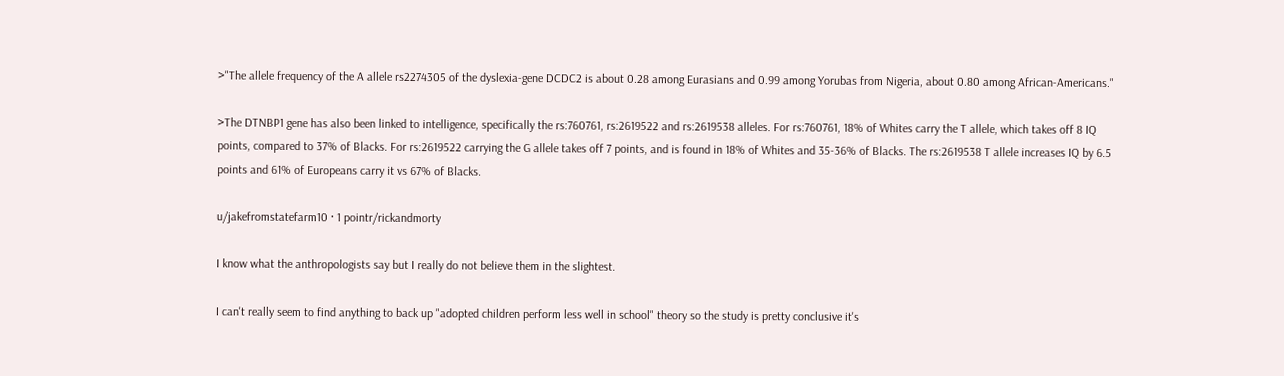>"The allele frequency of the A allele rs2274305 of the dyslexia-gene DCDC2 is about 0.28 among Eurasians and 0.99 among Yorubas from Nigeria, about 0.80 among African-Americans."

>The DTNBP1 gene has also been linked to intelligence, specifically the rs:760761, rs:2619522 and rs:2619538 alleles. For rs:760761, 18% of Whites carry the T allele, which takes off 8 IQ points, compared to 37% of Blacks. For rs:2619522 carrying the G allele takes off 7 points, and is found in 18% of Whites and 35-36% of Blacks. The rs:2619538 T allele increases IQ by 6.5 points and 61% of Europeans carry it vs 67% of Blacks.

u/jakefromstatefarm10 · 1 pointr/rickandmorty

I know what the anthropologists say but I really do not believe them in the slightest.

I can't really seem to find anything to back up "adopted children perform less well in school" theory so the study is pretty conclusive it's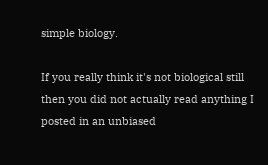simple biology.

If you really think it's not biological still then you did not actually read anything I posted in an unbiased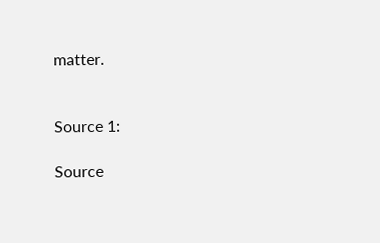matter.


Source 1:

Source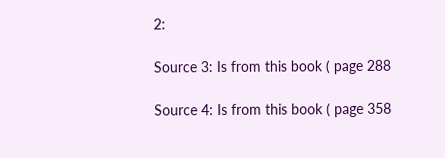2:

Source 3: Is from this book ( page 288

Source 4: Is from this book ( page 358